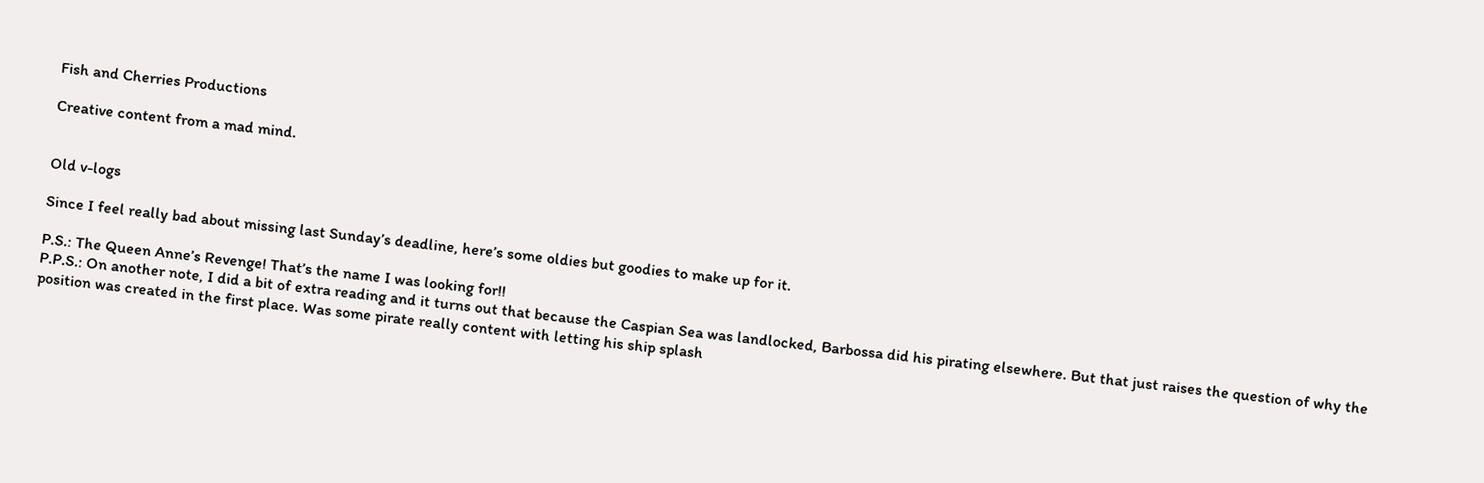Fish and Cherries Productions

Creative content from a mad mind.


Old v-logs

Since I feel really bad about missing last Sunday’s deadline, here’s some oldies but goodies to make up for it.

P.S.: The Queen Anne’s Revenge! That’s the name I was looking for!!
P.P.S.: On another note, I did a bit of extra reading and it turns out that because the Caspian Sea was landlocked, Barbossa did his pirating elsewhere. But that just raises the question of why the position was created in the first place. Was some pirate really content with letting his ship splash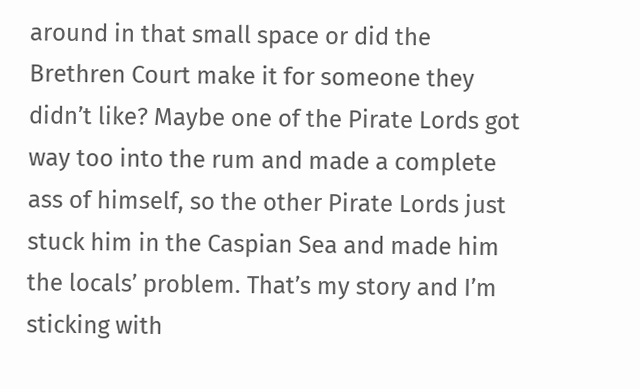around in that small space or did the Brethren Court make it for someone they didn’t like? Maybe one of the Pirate Lords got way too into the rum and made a complete ass of himself, so the other Pirate Lords just stuck him in the Caspian Sea and made him the locals’ problem. That’s my story and I’m sticking with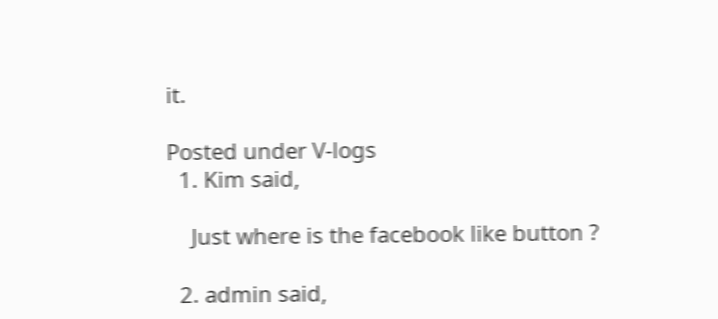it.

Posted under V-logs
  1. Kim said,

    Just where is the facebook like button ?

  2. admin said,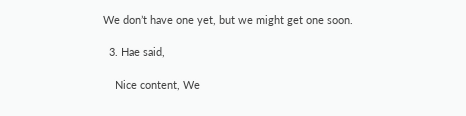We don’t have one yet, but we might get one soon.

  3. Hae said,

    Nice content, We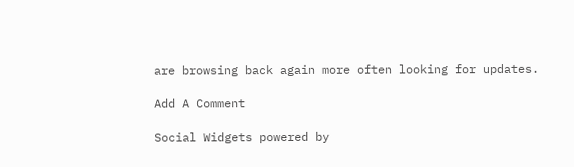are browsing back again more often looking for updates.

Add A Comment

Social Widgets powered by